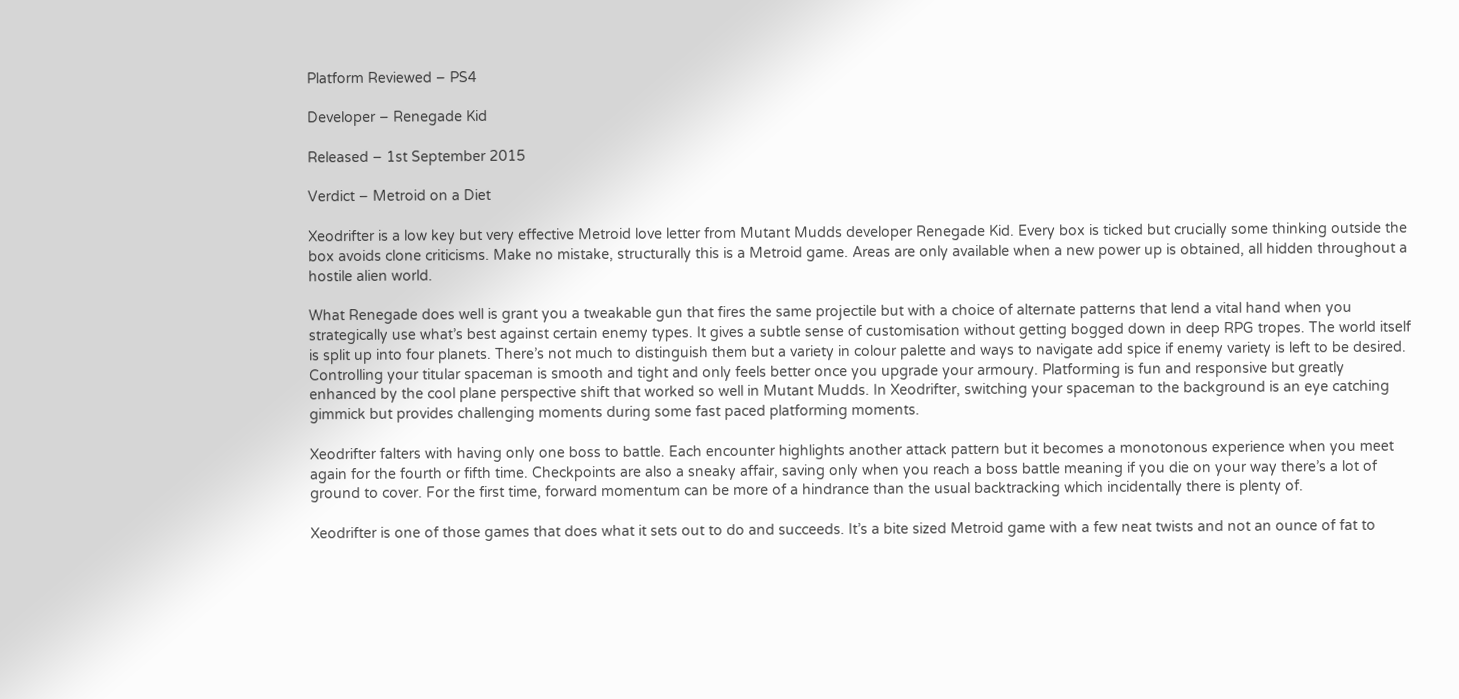Platform Reviewed – PS4

Developer – Renegade Kid

Released – 1st September 2015

Verdict – Metroid on a Diet

Xeodrifter is a low key but very effective Metroid love letter from Mutant Mudds developer Renegade Kid. Every box is ticked but crucially some thinking outside the box avoids clone criticisms. Make no mistake, structurally this is a Metroid game. Areas are only available when a new power up is obtained, all hidden throughout a hostile alien world.

What Renegade does well is grant you a tweakable gun that fires the same projectile but with a choice of alternate patterns that lend a vital hand when you strategically use what’s best against certain enemy types. It gives a subtle sense of customisation without getting bogged down in deep RPG tropes. The world itself is split up into four planets. There’s not much to distinguish them but a variety in colour palette and ways to navigate add spice if enemy variety is left to be desired. Controlling your titular spaceman is smooth and tight and only feels better once you upgrade your armoury. Platforming is fun and responsive but greatly enhanced by the cool plane perspective shift that worked so well in Mutant Mudds. In Xeodrifter, switching your spaceman to the background is an eye catching gimmick but provides challenging moments during some fast paced platforming moments.

Xeodrifter falters with having only one boss to battle. Each encounter highlights another attack pattern but it becomes a monotonous experience when you meet again for the fourth or fifth time. Checkpoints are also a sneaky affair, saving only when you reach a boss battle meaning if you die on your way there’s a lot of ground to cover. For the first time, forward momentum can be more of a hindrance than the usual backtracking which incidentally there is plenty of.

Xeodrifter is one of those games that does what it sets out to do and succeeds. It’s a bite sized Metroid game with a few neat twists and not an ounce of fat to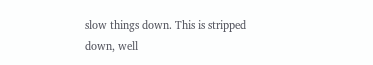slow things down. This is stripped down, well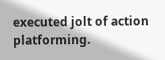executed jolt of action platforming.